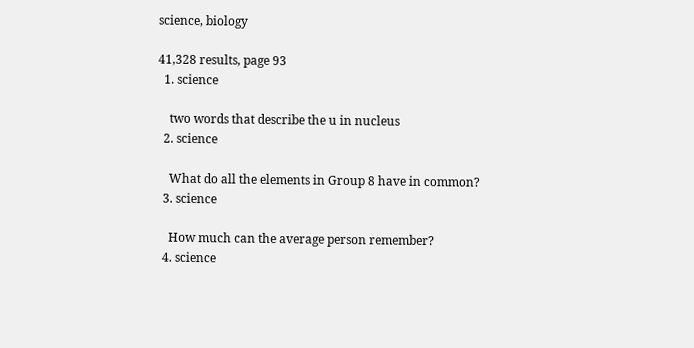science, biology

41,328 results, page 93
  1. science

    two words that describe the u in nucleus
  2. science

    What do all the elements in Group 8 have in common?
  3. science

    How much can the average person remember?
  4. science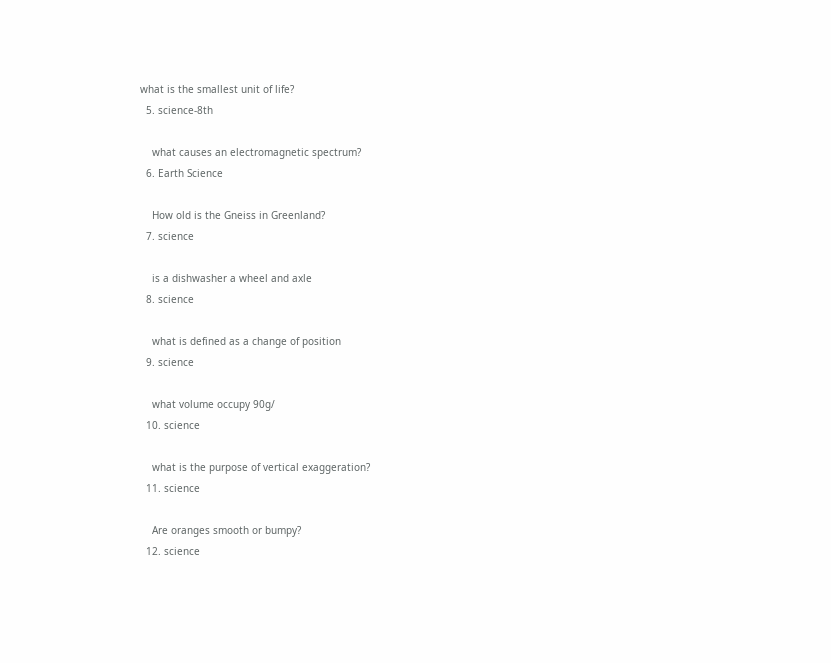what is the smallest unit of life?
  5. science-8th

    what causes an electromagnetic spectrum?
  6. Earth Science

    How old is the Gneiss in Greenland?
  7. science

    is a dishwasher a wheel and axle
  8. science

    what is defined as a change of position
  9. science

    what volume occupy 90g/
  10. science

    what is the purpose of vertical exaggeration?
  11. science

    Are oranges smooth or bumpy?
  12. science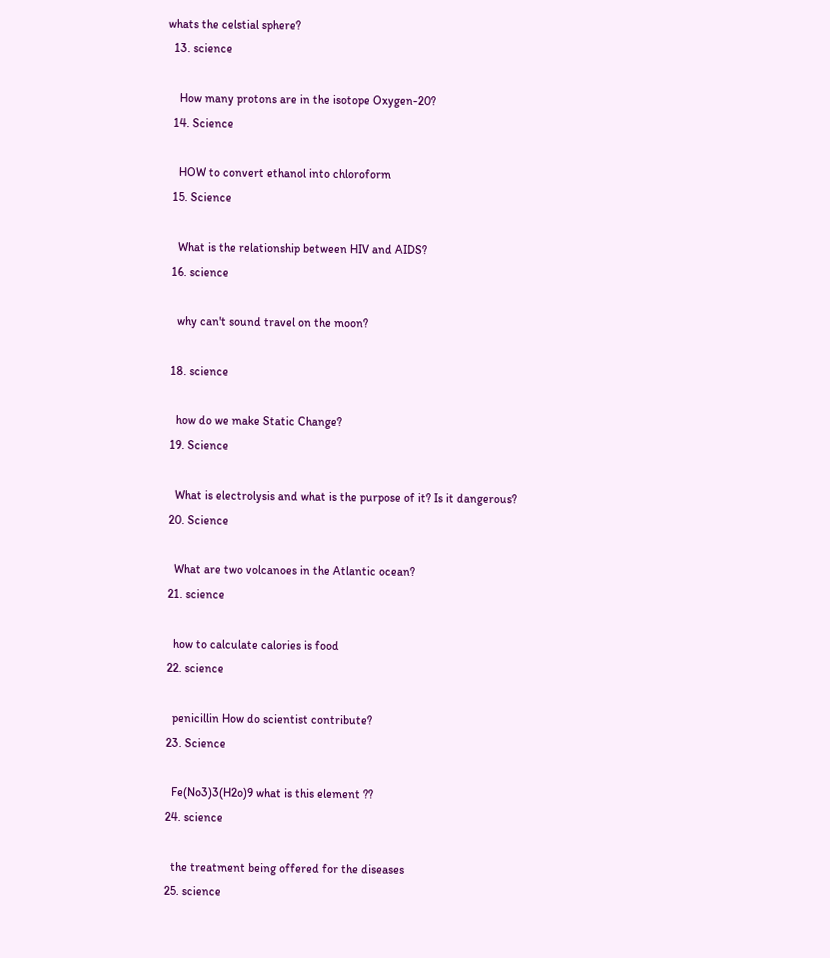whats the celstial sphere?
  13. science

    How many protons are in the isotope Oxygen-20?
  14. Science

    HOW to convert ethanol into chloroform
  15. Science

    What is the relationship between HIV and AIDS?
  16. science

    why can't sound travel on the moon?

  18. science

    how do we make Static Change?
  19. Science

    What is electrolysis and what is the purpose of it? Is it dangerous?
  20. Science

    What are two volcanoes in the Atlantic ocean?
  21. science

    how to calculate calories is food
  22. science

    penicillin How do scientist contribute?
  23. Science

    Fe(No3)3(H2o)9 what is this element ??
  24. science

    the treatment being offered for the diseases
  25. science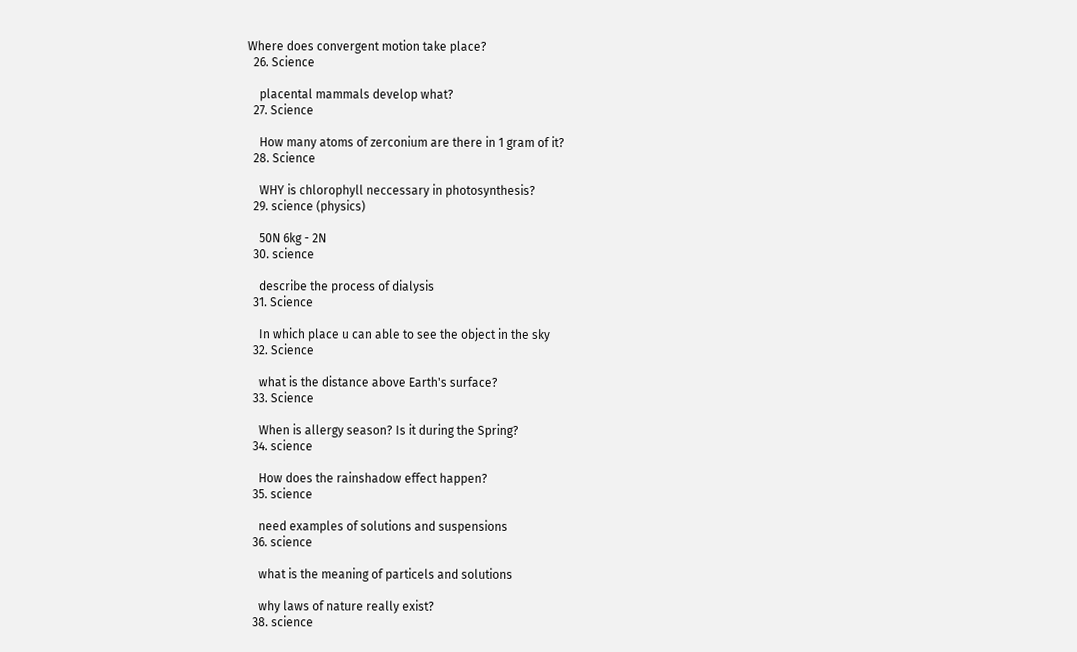Where does convergent motion take place?
  26. Science

    placental mammals develop what?
  27. Science

    How many atoms of zerconium are there in 1 gram of it?
  28. Science

    WHY is chlorophyll neccessary in photosynthesis?
  29. science (physics)

    50N 6kg - 2N
  30. science

    describe the process of dialysis
  31. Science

    In which place u can able to see the object in the sky
  32. Science

    what is the distance above Earth's surface?
  33. Science

    When is allergy season? Is it during the Spring?
  34. science

    How does the rainshadow effect happen?
  35. science

    need examples of solutions and suspensions
  36. science

    what is the meaning of particels and solutions

    why laws of nature really exist?
  38. science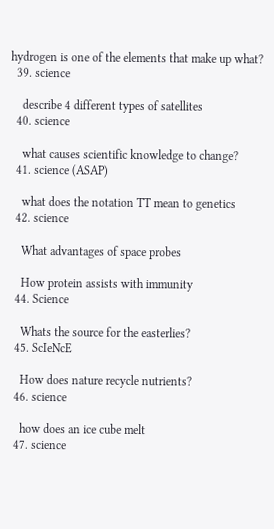hydrogen is one of the elements that make up what?
  39. science

    describe 4 different types of satellites
  40. science

    what causes scientific knowledge to change?
  41. science (ASAP)

    what does the notation TT mean to genetics
  42. science

    What advantages of space probes

    How protein assists with immunity
  44. Science

    Whats the source for the easterlies?
  45. ScIeNcE

    How does nature recycle nutrients?
  46. science

    how does an ice cube melt
  47. science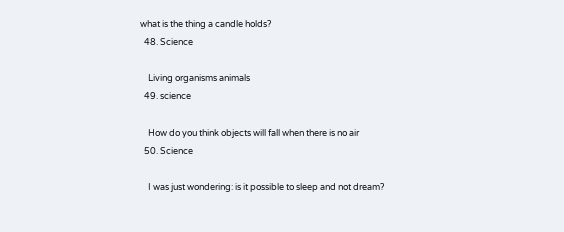what is the thing a candle holds?
  48. Science

    Living organisms animals
  49. science

    How do you think objects will fall when there is no air
  50. Science

    I was just wondering: is it possible to sleep and not dream?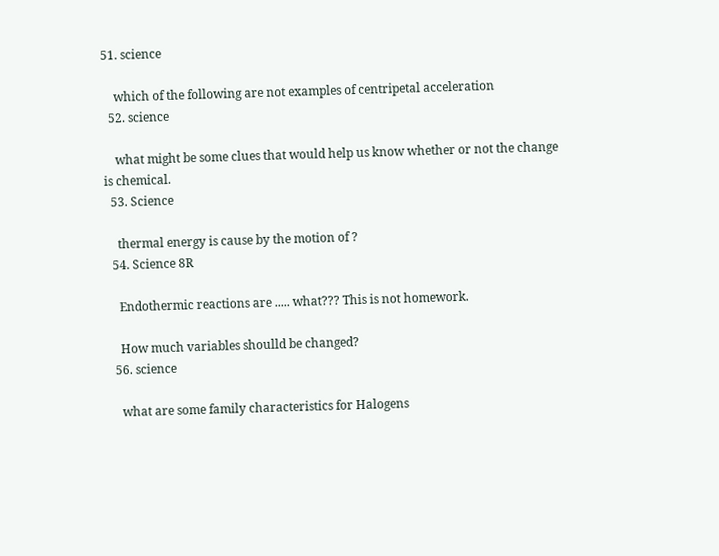51. science

    which of the following are not examples of centripetal acceleration
  52. science

    what might be some clues that would help us know whether or not the change is chemical.
  53. Science

    thermal energy is cause by the motion of ?
  54. Science 8R

    Endothermic reactions are ..... what??? This is not homework.

    How much variables shoulld be changed?
  56. science

    what are some family characteristics for Halogens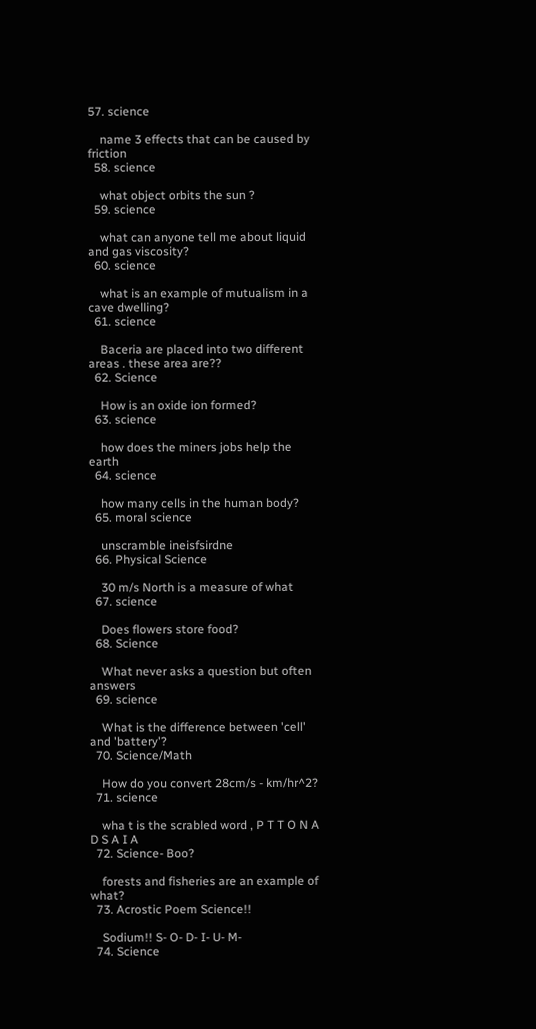57. science

    name 3 effects that can be caused by friction
  58. science

    what object orbits the sun ?
  59. science

    what can anyone tell me about liquid and gas viscosity?
  60. science

    what is an example of mutualism in a cave dwelling?
  61. science

    Baceria are placed into two different areas . these area are??
  62. Science

    How is an oxide ion formed?
  63. science

    how does the miners jobs help the earth
  64. science

    how many cells in the human body?
  65. moral science

    unscramble ineisfsirdne
  66. Physical Science

    30 m/s North is a measure of what
  67. science

    Does flowers store food?
  68. Science

    What never asks a question but often answers
  69. science

    What is the difference between 'cell' and 'battery'?
  70. Science/Math

    How do you convert 28cm/s - km/hr^2?
  71. science

    wha t is the scrabled word , P T T O N A D S A I A
  72. Science- Boo?

    forests and fisheries are an example of what?
  73. Acrostic Poem Science!!

    Sodium!! S- O- D- I- U- M-
  74. Science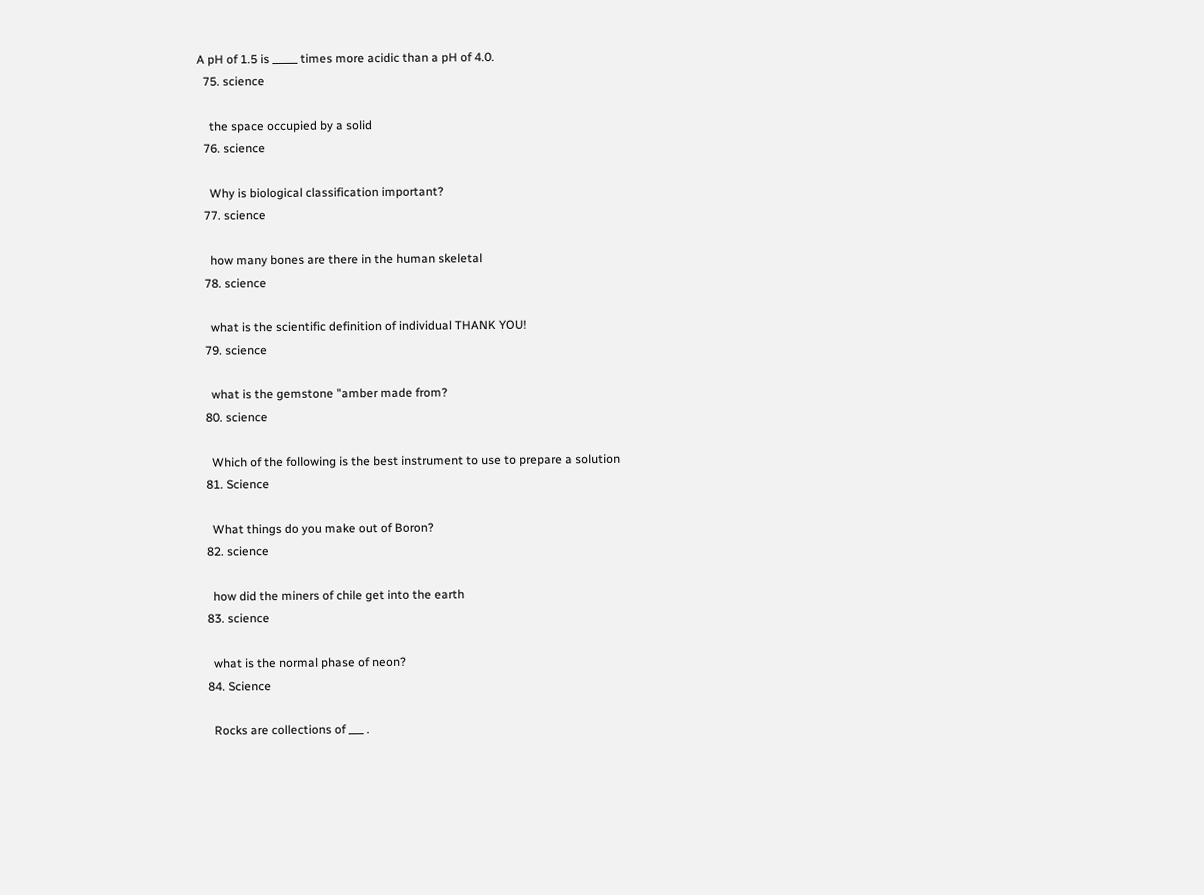A pH of 1.5 is _____ times more acidic than a pH of 4.0.
  75. science

    the space occupied by a solid
  76. science

    Why is biological classification important?
  77. science

    how many bones are there in the human skeletal
  78. science

    what is the scientific definition of individual THANK YOU!
  79. science

    what is the gemstone "amber made from?
  80. science

    Which of the following is the best instrument to use to prepare a solution
  81. Science

    What things do you make out of Boron?
  82. science

    how did the miners of chile get into the earth
  83. science

    what is the normal phase of neon?
  84. Science

    Rocks are collections of ___ .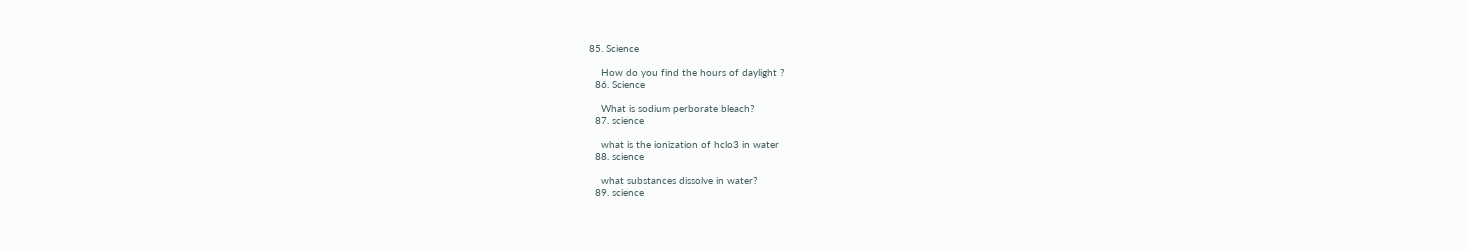85. Science

    How do you find the hours of daylight ?
  86. Science

    What is sodium perborate bleach?
  87. science

    what is the ionization of hclo3 in water
  88. science

    what substances dissolve in water?
  89. science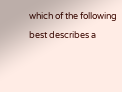which of the following best describes a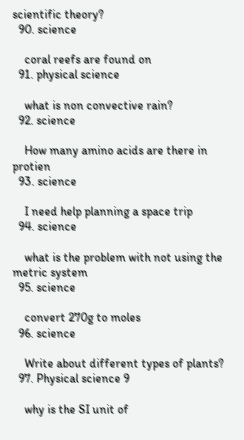scientific theory?
  90. science

    coral reefs are found on
  91. physical science

    what is non convective rain?
  92. science

    How many amino acids are there in protien
  93. science

    I need help planning a space trip
  94. science

    what is the problem with not using the metric system
  95. science

    convert 270g to moles
  96. science

    Write about different types of plants?
  97. Physical science 9

    why is the SI unit of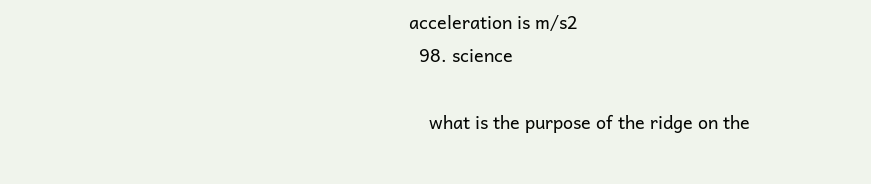acceleration is m/s2
  98. science

    what is the purpose of the ridge on the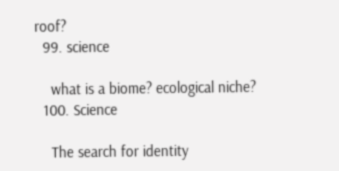roof?
  99. science

    what is a biome? ecological niche?
  100. Science

    The search for identity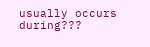usually occurs during???